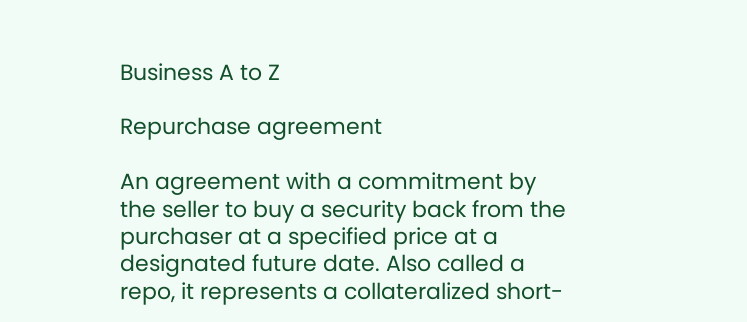Business A to Z

Repurchase agreement

An agreement with a commitment by the seller to buy a security back from the purchaser at a specified price at a designated future date. Also called a repo, it represents a collateralized short-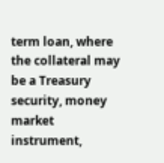term loan, where the collateral may be a Treasury security, money market instrument,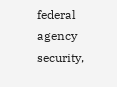federal agency security,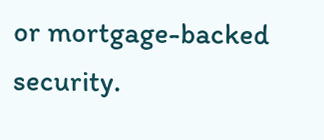or mortgage-backed security.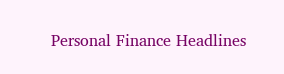Personal Finance Headlines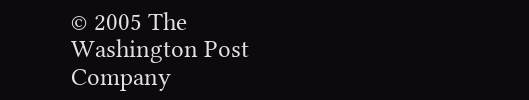© 2005 The Washington Post Company